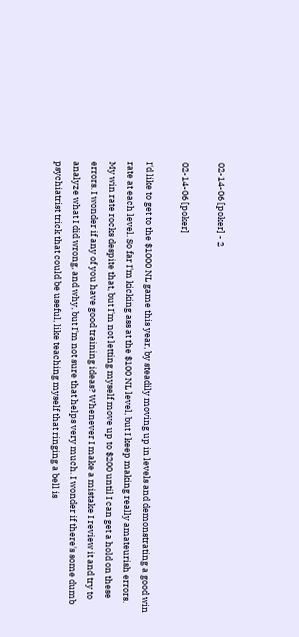02-14-06 [poker] - 2

02-14-06 [poker]

I'd like to get to the $1000 NL game this year, by steadily moving up in levels and demonstrating a good win rate at each level. So far I'm kicking ass at the $100 NL level, but I keep making really amateurish errors. My win rate rocks despite that, but I'm not letting myself move up to $200 until I can get a hold on these errors. I wonder if any of you have good training ideas? Whenever I make a mistake I review it and try to analyze what I did wrong, and why, but I'm not sure that helps very much. I wonder if there's some dumb psychiatrist trick that could be useful, like teaching myself that ringing a bell is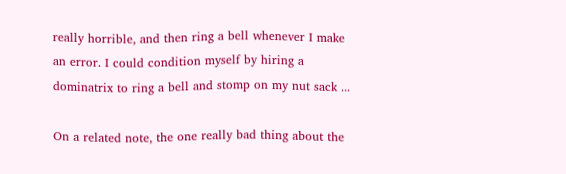really horrible, and then ring a bell whenever I make an error. I could condition myself by hiring a dominatrix to ring a bell and stomp on my nut sack ...

On a related note, the one really bad thing about the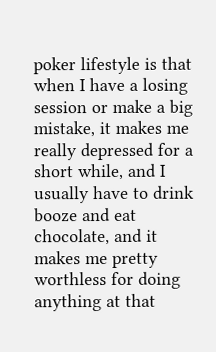poker lifestyle is that when I have a losing session or make a big mistake, it makes me really depressed for a short while, and I usually have to drink booze and eat chocolate, and it makes me pretty worthless for doing anything at that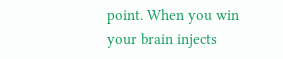point. When you win your brain injects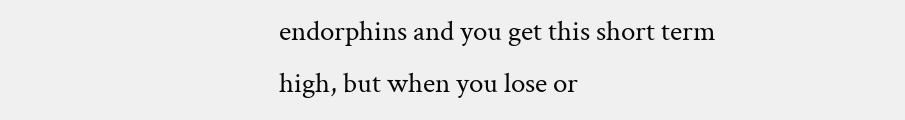endorphins and you get this short term high, but when you lose or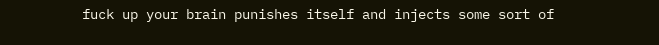fuck up your brain punishes itself and injects some sort of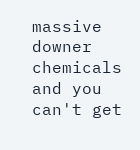massive downer chemicals and you can't get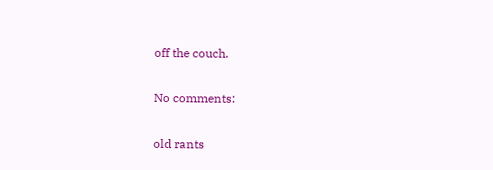off the couch.

No comments:

old rants